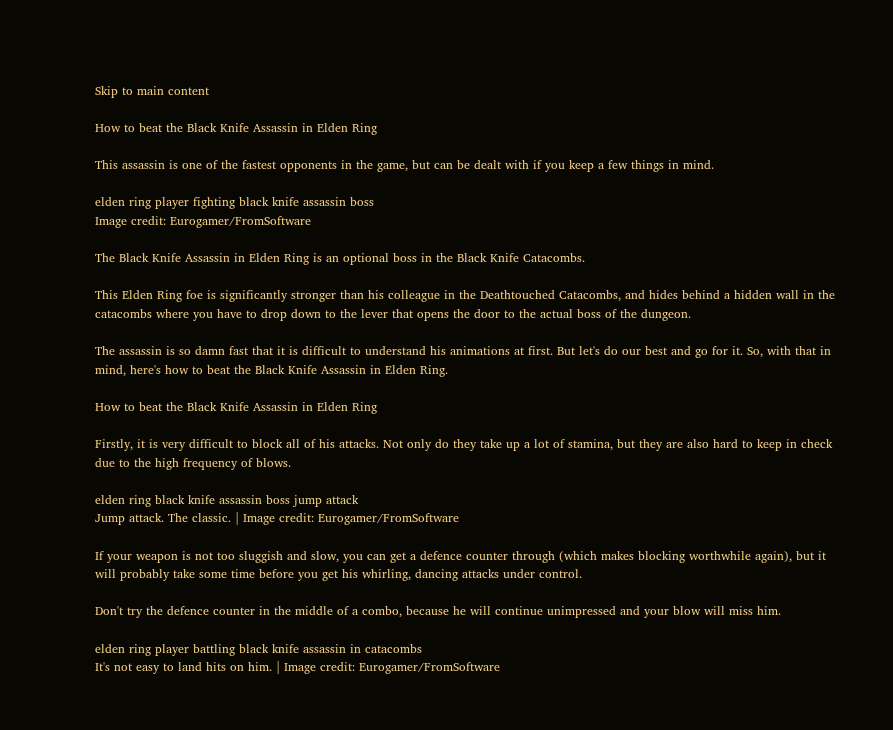Skip to main content

How to beat the Black Knife Assassin in Elden Ring

This assassin is one of the fastest opponents in the game, but can be dealt with if you keep a few things in mind.

elden ring player fighting black knife assassin boss
Image credit: Eurogamer/FromSoftware

The Black Knife Assassin in Elden Ring is an optional boss in the Black Knife Catacombs.

This Elden Ring foe is significantly stronger than his colleague in the Deathtouched Catacombs, and hides behind a hidden wall in the catacombs where you have to drop down to the lever that opens the door to the actual boss of the dungeon.

The assassin is so damn fast that it is difficult to understand his animations at first. But let's do our best and go for it. So, with that in mind, here's how to beat the Black Knife Assassin in Elden Ring.

How to beat the Black Knife Assassin in Elden Ring

Firstly, it is very difficult to block all of his attacks. Not only do they take up a lot of stamina, but they are also hard to keep in check due to the high frequency of blows.

elden ring black knife assassin boss jump attack
Jump attack. The classic. | Image credit: Eurogamer/FromSoftware

If your weapon is not too sluggish and slow, you can get a defence counter through (which makes blocking worthwhile again), but it will probably take some time before you get his whirling, dancing attacks under control.

Don't try the defence counter in the middle of a combo, because he will continue unimpressed and your blow will miss him.

elden ring player battling black knife assassin in catacombs
It's not easy to land hits on him. | Image credit: Eurogamer/FromSoftware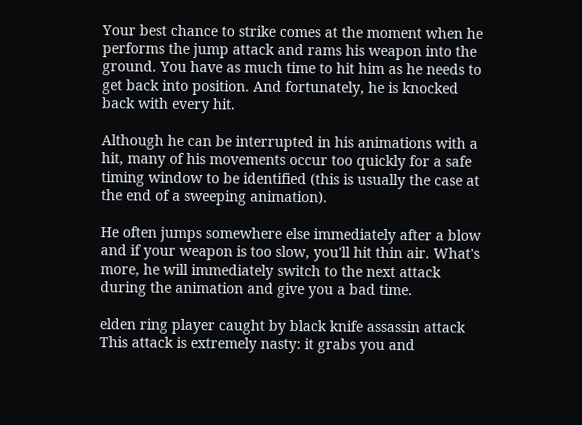Your best chance to strike comes at the moment when he performs the jump attack and rams his weapon into the ground. You have as much time to hit him as he needs to get back into position. And fortunately, he is knocked back with every hit.

Although he can be interrupted in his animations with a hit, many of his movements occur too quickly for a safe timing window to be identified (this is usually the case at the end of a sweeping animation).

He often jumps somewhere else immediately after a blow and if your weapon is too slow, you'll hit thin air. What's more, he will immediately switch to the next attack during the animation and give you a bad time.

elden ring player caught by black knife assassin attack
This attack is extremely nasty: it grabs you and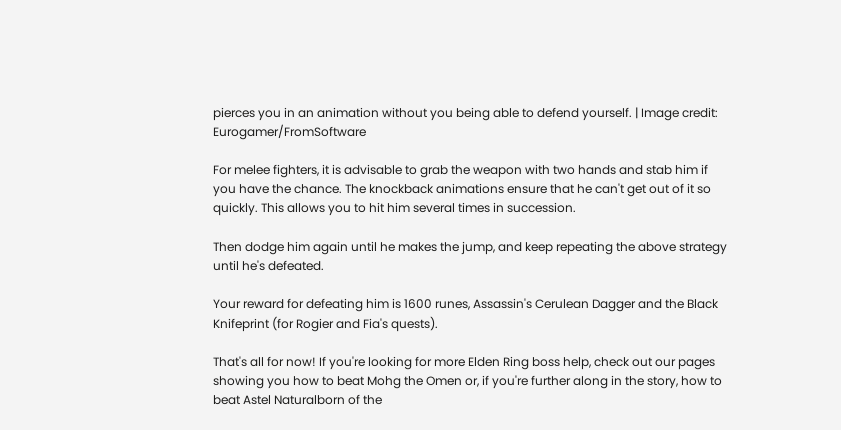pierces you in an animation without you being able to defend yourself. | Image credit: Eurogamer/FromSoftware

For melee fighters, it is advisable to grab the weapon with two hands and stab him if you have the chance. The knockback animations ensure that he can't get out of it so quickly. This allows you to hit him several times in succession.

Then dodge him again until he makes the jump, and keep repeating the above strategy until he's defeated.

Your reward for defeating him is 1600 runes, Assassin's Cerulean Dagger and the Black Knifeprint (for Rogier and Fia's quests).

That's all for now! If you're looking for more Elden Ring boss help, check out our pages showing you how to beat Mohg the Omen or, if you're further along in the story, how to beat Astel Naturalborn of the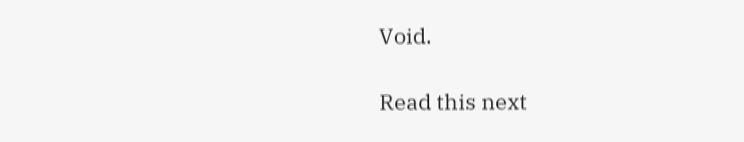Void.

Read this next